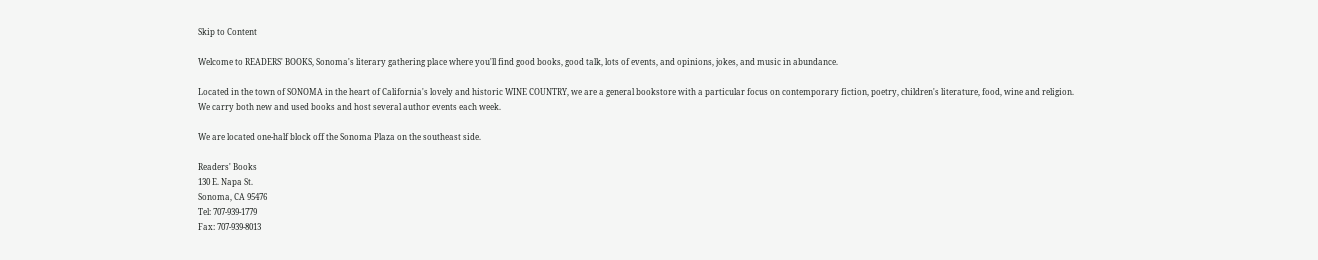Skip to Content

Welcome to READERS' BOOKS, Sonoma's literary gathering place where you'll find good books, good talk, lots of events, and opinions, jokes, and music in abundance.

Located in the town of SONOMA in the heart of California's lovely and historic WINE COUNTRY, we are a general bookstore with a particular focus on contemporary fiction, poetry, children's literature, food, wine and religion. We carry both new and used books and host several author events each week.

We are located one-half block off the Sonoma Plaza on the southeast side.

Readers' Books
130 E. Napa St.
Sonoma, CA 95476
Tel: 707-939-1779
Fax: 707-939-8013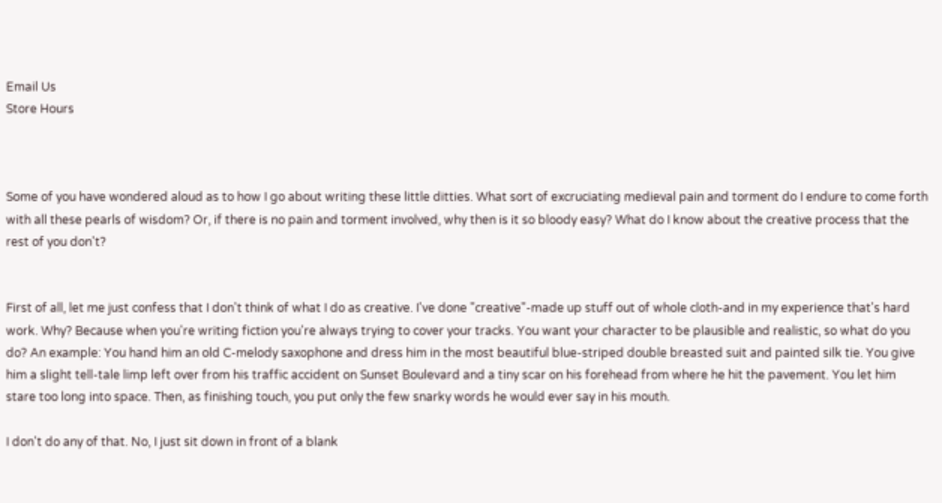Email Us
Store Hours



Some of you have wondered aloud as to how I go about writing these little ditties. What sort of excruciating medieval pain and torment do I endure to come forth with all these pearls of wisdom? Or, if there is no pain and torment involved, why then is it so bloody easy? What do I know about the creative process that the rest of you don't?


First of all, let me just confess that I don't think of what I do as creative. I've done "creative"-made up stuff out of whole cloth-and in my experience that's hard work. Why? Because when you're writing fiction you're always trying to cover your tracks. You want your character to be plausible and realistic, so what do you do? An example: You hand him an old C-melody saxophone and dress him in the most beautiful blue-striped double breasted suit and painted silk tie. You give him a slight tell-tale limp left over from his traffic accident on Sunset Boulevard and a tiny scar on his forehead from where he hit the pavement. You let him stare too long into space. Then, as finishing touch, you put only the few snarky words he would ever say in his mouth.

I don't do any of that. No, I just sit down in front of a blank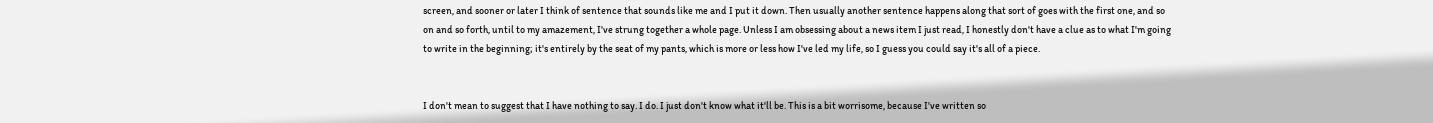screen, and sooner or later I think of sentence that sounds like me and I put it down. Then usually another sentence happens along that sort of goes with the first one, and so on and so forth, until to my amazement, I've strung together a whole page. Unless I am obsessing about a news item I just read, I honestly don't have a clue as to what I'm going to write in the beginning; it's entirely by the seat of my pants, which is more or less how I've led my life, so I guess you could say it's all of a piece.


I don't mean to suggest that I have nothing to say. I do. I just don't know what it'll be. This is a bit worrisome, because I've written so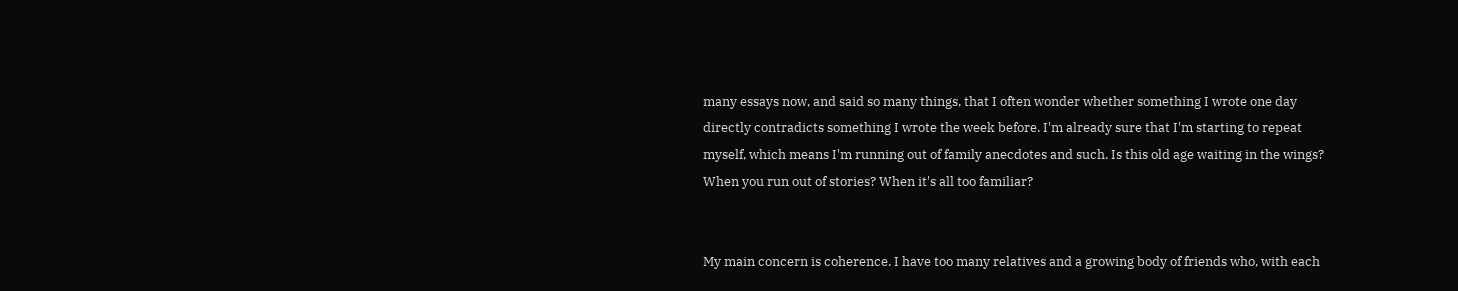many essays now, and said so many things, that I often wonder whether something I wrote one day directly contradicts something I wrote the week before. I'm already sure that I'm starting to repeat myself, which means I'm running out of family anecdotes and such. Is this old age waiting in the wings? When you run out of stories? When it's all too familiar?


My main concern is coherence. I have too many relatives and a growing body of friends who, with each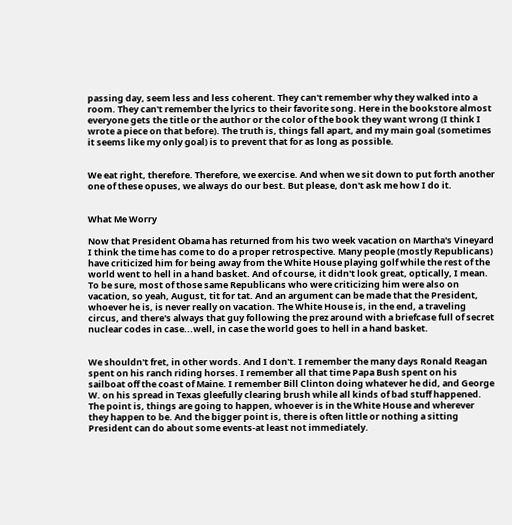passing day, seem less and less coherent. They can't remember why they walked into a room. They can't remember the lyrics to their favorite song. Here in the bookstore almost everyone gets the title or the author or the color of the book they want wrong (I think I wrote a piece on that before). The truth is, things fall apart, and my main goal (sometimes it seems like my only goal) is to prevent that for as long as possible.


We eat right, therefore. Therefore, we exercise. And when we sit down to put forth another one of these opuses, we always do our best. But please, don't ask me how I do it.


What Me Worry

Now that President Obama has returned from his two week vacation on Martha's Vineyard I think the time has come to do a proper retrospective. Many people (mostly Republicans) have criticized him for being away from the White House playing golf while the rest of the world went to hell in a hand basket. And of course, it didn't look great, optically, I mean.  To be sure, most of those same Republicans who were criticizing him were also on vacation, so yeah, August, tit for tat. And an argument can be made that the President, whoever he is, is never really on vacation. The White House is, in the end, a traveling circus, and there's always that guy following the prez around with a briefcase full of secret nuclear codes in case...well, in case the world goes to hell in a hand basket.


We shouldn't fret, in other words. And I don't. I remember the many days Ronald Reagan spent on his ranch riding horses. I remember all that time Papa Bush spent on his sailboat off the coast of Maine. I remember Bill Clinton doing whatever he did, and George W. on his spread in Texas gleefully clearing brush while all kinds of bad stuff happened. The point is, things are going to happen, whoever is in the White House and wherever they happen to be. And the bigger point is, there is often little or nothing a sitting President can do about some events-at least not immediately.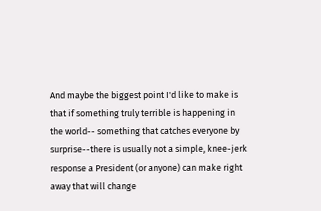And maybe the biggest point I'd like to make is that if something truly terrible is happening in the world-- something that catches everyone by surprise--there is usually not a simple, knee-jerk response a President (or anyone) can make right away that will change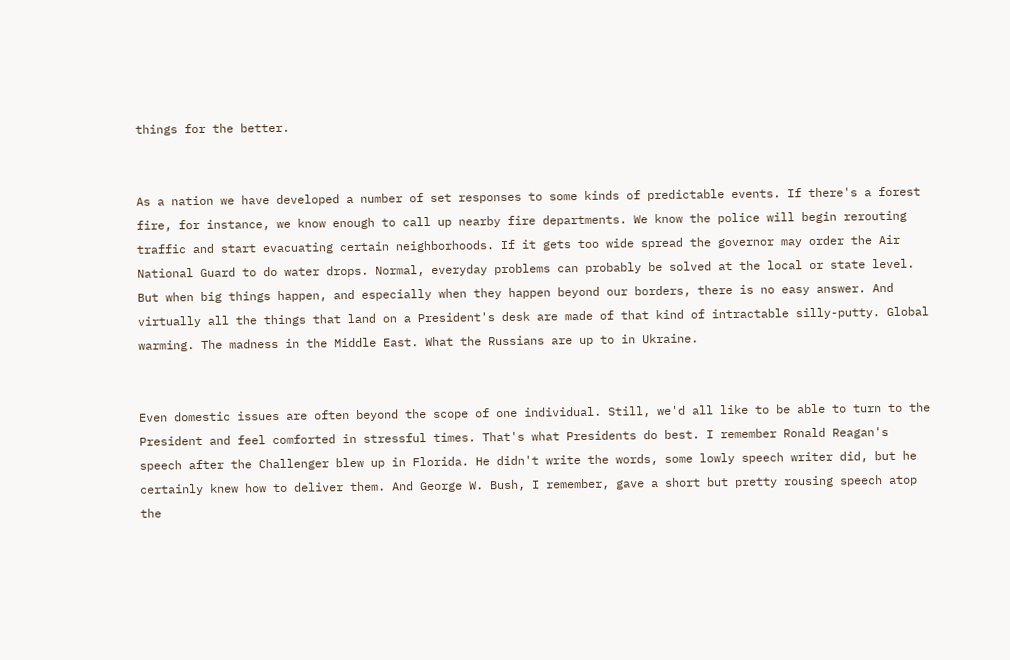things for the better.


As a nation we have developed a number of set responses to some kinds of predictable events. If there's a forest fire, for instance, we know enough to call up nearby fire departments. We know the police will begin rerouting traffic and start evacuating certain neighborhoods. If it gets too wide spread the governor may order the Air National Guard to do water drops. Normal, everyday problems can probably be solved at the local or state level. But when big things happen, and especially when they happen beyond our borders, there is no easy answer. And virtually all the things that land on a President's desk are made of that kind of intractable silly-putty. Global warming. The madness in the Middle East. What the Russians are up to in Ukraine.


Even domestic issues are often beyond the scope of one individual. Still, we'd all like to be able to turn to the President and feel comforted in stressful times. That's what Presidents do best. I remember Ronald Reagan's speech after the Challenger blew up in Florida. He didn't write the words, some lowly speech writer did, but he certainly knew how to deliver them. And George W. Bush, I remember, gave a short but pretty rousing speech atop the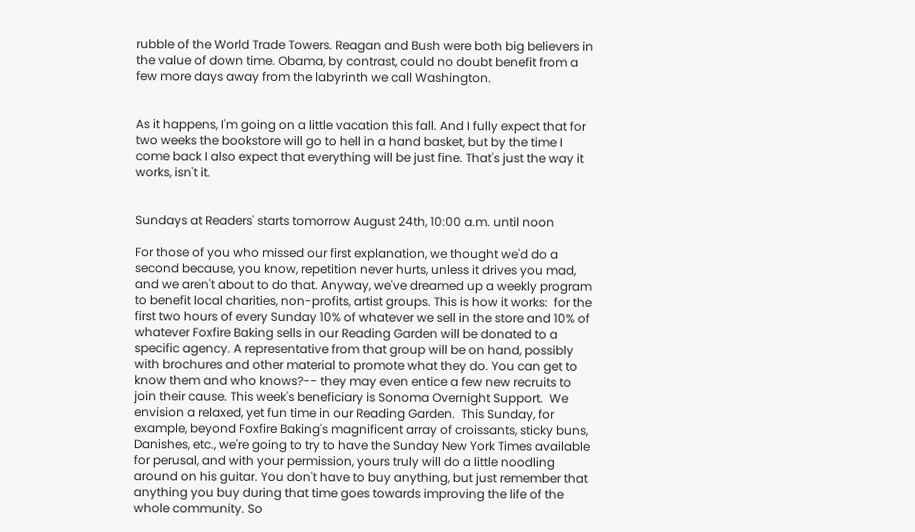rubble of the World Trade Towers. Reagan and Bush were both big believers in the value of down time. Obama, by contrast, could no doubt benefit from a few more days away from the labyrinth we call Washington.


As it happens, I'm going on a little vacation this fall. And I fully expect that for two weeks the bookstore will go to hell in a hand basket, but by the time I come back I also expect that everything will be just fine. That's just the way it works, isn't it.


Sundays at Readers' starts tomorrow August 24th, 10:00 a.m. until noon

For those of you who missed our first explanation, we thought we'd do a second because, you know, repetition never hurts, unless it drives you mad, and we aren't about to do that. Anyway, we've dreamed up a weekly program to benefit local charities, non-profits, artist groups. This is how it works:  for the first two hours of every Sunday 10% of whatever we sell in the store and 10% of whatever Foxfire Baking sells in our Reading Garden will be donated to a specific agency. A representative from that group will be on hand, possibly with brochures and other material to promote what they do. You can get to know them and who knows?-- they may even entice a few new recruits to join their cause. This week's beneficiary is Sonoma Overnight Support.  We envision a relaxed, yet fun time in our Reading Garden.  This Sunday, for example, beyond Foxfire Baking's magnificent array of croissants, sticky buns, Danishes, etc., we're going to try to have the Sunday New York Times available for perusal, and with your permission, yours truly will do a little noodling around on his guitar. You don't have to buy anything, but just remember that anything you buy during that time goes towards improving the life of the whole community. So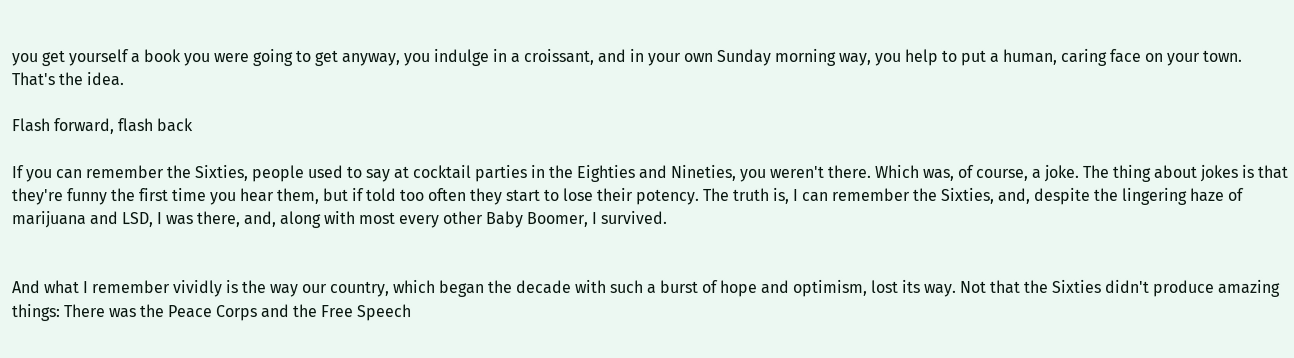you get yourself a book you were going to get anyway, you indulge in a croissant, and in your own Sunday morning way, you help to put a human, caring face on your town.  That's the idea.

Flash forward, flash back

If you can remember the Sixties, people used to say at cocktail parties in the Eighties and Nineties, you weren't there. Which was, of course, a joke. The thing about jokes is that they're funny the first time you hear them, but if told too often they start to lose their potency. The truth is, I can remember the Sixties, and, despite the lingering haze of marijuana and LSD, I was there, and, along with most every other Baby Boomer, I survived.


And what I remember vividly is the way our country, which began the decade with such a burst of hope and optimism, lost its way. Not that the Sixties didn't produce amazing things: There was the Peace Corps and the Free Speech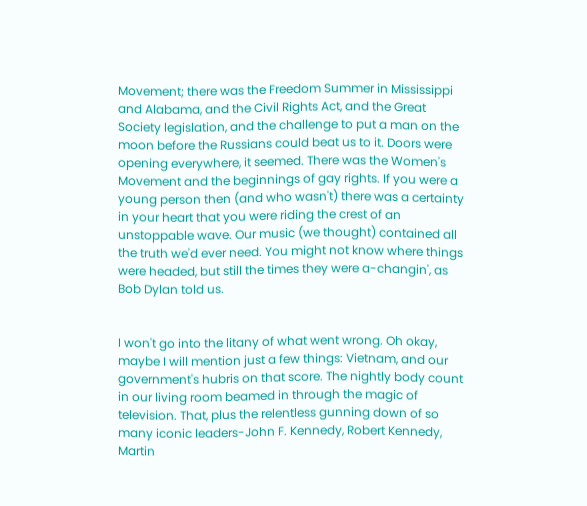Movement; there was the Freedom Summer in Mississippi and Alabama, and the Civil Rights Act, and the Great Society legislation, and the challenge to put a man on the moon before the Russians could beat us to it. Doors were opening everywhere, it seemed. There was the Women's Movement and the beginnings of gay rights. If you were a young person then (and who wasn't) there was a certainty in your heart that you were riding the crest of an unstoppable wave. Our music (we thought) contained all the truth we'd ever need. You might not know where things were headed, but still the times they were a-changin', as Bob Dylan told us.


I won't go into the litany of what went wrong. Oh okay, maybe I will mention just a few things: Vietnam, and our government's hubris on that score. The nightly body count in our living room beamed in through the magic of television. That, plus the relentless gunning down of so many iconic leaders-John F. Kennedy, Robert Kennedy, Martin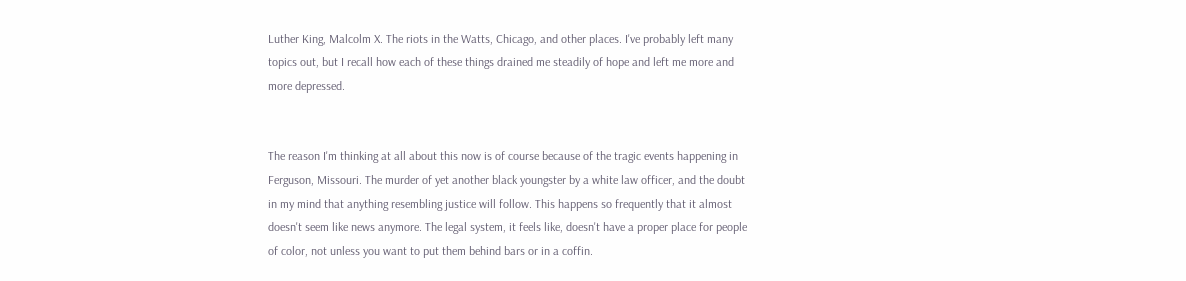Luther King, Malcolm X. The riots in the Watts, Chicago, and other places. I've probably left many topics out, but I recall how each of these things drained me steadily of hope and left me more and more depressed.


The reason I'm thinking at all about this now is of course because of the tragic events happening in Ferguson, Missouri. The murder of yet another black youngster by a white law officer, and the doubt in my mind that anything resembling justice will follow. This happens so frequently that it almost doesn't seem like news anymore. The legal system, it feels like, doesn't have a proper place for people of color, not unless you want to put them behind bars or in a coffin.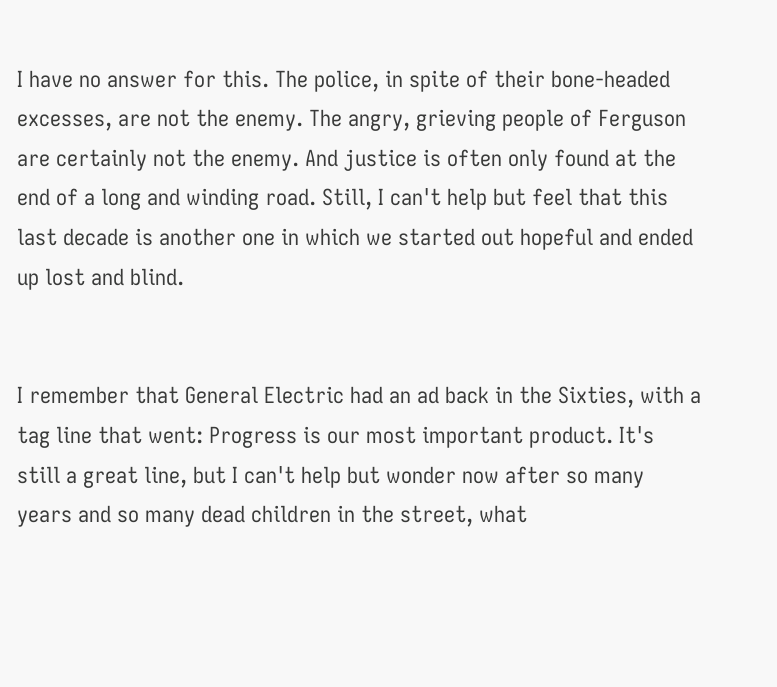I have no answer for this. The police, in spite of their bone-headed excesses, are not the enemy. The angry, grieving people of Ferguson are certainly not the enemy. And justice is often only found at the end of a long and winding road. Still, I can't help but feel that this last decade is another one in which we started out hopeful and ended up lost and blind.


I remember that General Electric had an ad back in the Sixties, with a tag line that went: Progress is our most important product. It's still a great line, but I can't help but wonder now after so many years and so many dead children in the street, what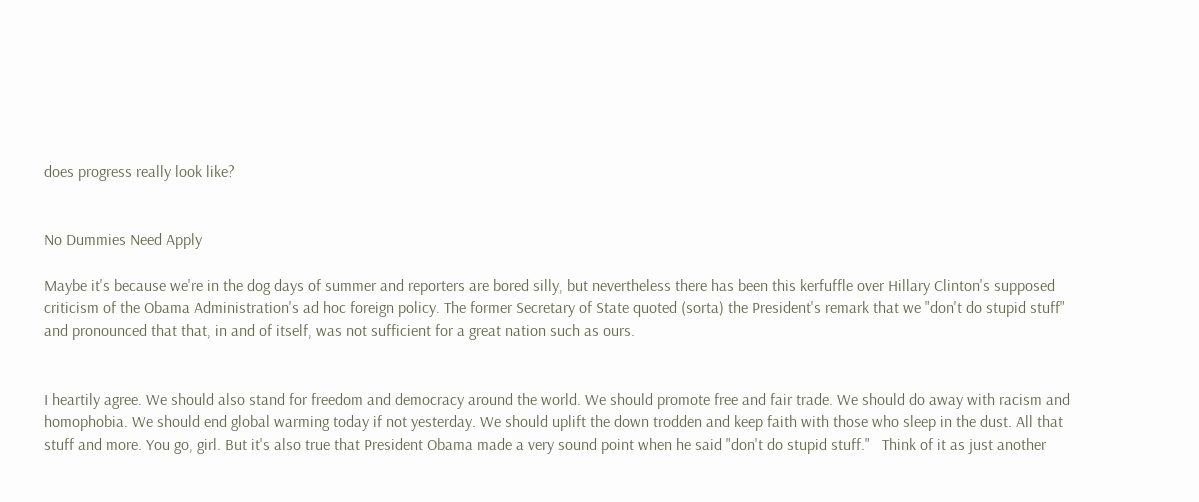does progress really look like?


No Dummies Need Apply

Maybe it's because we're in the dog days of summer and reporters are bored silly, but nevertheless there has been this kerfuffle over Hillary Clinton's supposed criticism of the Obama Administration's ad hoc foreign policy. The former Secretary of State quoted (sorta) the President's remark that we "don't do stupid stuff" and pronounced that that, in and of itself, was not sufficient for a great nation such as ours.


I heartily agree. We should also stand for freedom and democracy around the world. We should promote free and fair trade. We should do away with racism and homophobia. We should end global warming today if not yesterday. We should uplift the down trodden and keep faith with those who sleep in the dust. All that stuff and more. You go, girl. But it's also true that President Obama made a very sound point when he said "don't do stupid stuff."   Think of it as just another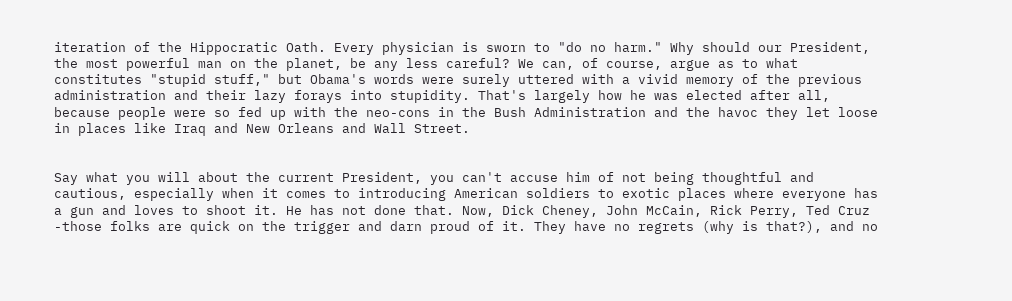iteration of the Hippocratic Oath. Every physician is sworn to "do no harm." Why should our President, the most powerful man on the planet, be any less careful? We can, of course, argue as to what constitutes "stupid stuff," but Obama's words were surely uttered with a vivid memory of the previous administration and their lazy forays into stupidity. That's largely how he was elected after all, because people were so fed up with the neo-cons in the Bush Administration and the havoc they let loose in places like Iraq and New Orleans and Wall Street.


Say what you will about the current President, you can't accuse him of not being thoughtful and cautious, especially when it comes to introducing American soldiers to exotic places where everyone has a gun and loves to shoot it. He has not done that. Now, Dick Cheney, John McCain, Rick Perry, Ted Cruz -those folks are quick on the trigger and darn proud of it. They have no regrets (why is that?), and no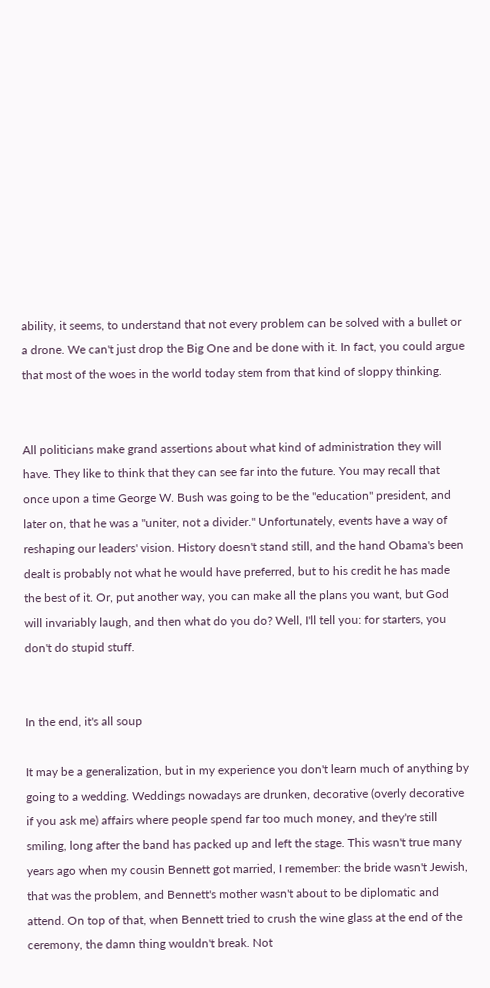ability, it seems, to understand that not every problem can be solved with a bullet or a drone. We can't just drop the Big One and be done with it. In fact, you could argue that most of the woes in the world today stem from that kind of sloppy thinking.


All politicians make grand assertions about what kind of administration they will have. They like to think that they can see far into the future. You may recall that once upon a time George W. Bush was going to be the "education" president, and later on, that he was a "uniter, not a divider." Unfortunately, events have a way of reshaping our leaders' vision. History doesn't stand still, and the hand Obama's been dealt is probably not what he would have preferred, but to his credit he has made the best of it. Or, put another way, you can make all the plans you want, but God will invariably laugh, and then what do you do? Well, I'll tell you: for starters, you don't do stupid stuff.


In the end, it's all soup

It may be a generalization, but in my experience you don't learn much of anything by going to a wedding. Weddings nowadays are drunken, decorative (overly decorative if you ask me) affairs where people spend far too much money, and they're still smiling, long after the band has packed up and left the stage. This wasn't true many years ago when my cousin Bennett got married, I remember: the bride wasn't Jewish, that was the problem, and Bennett's mother wasn't about to be diplomatic and attend. On top of that, when Bennett tried to crush the wine glass at the end of the ceremony, the damn thing wouldn't break. Not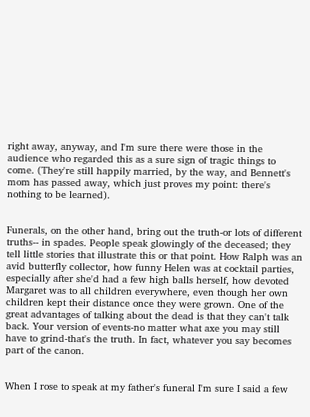right away, anyway, and I'm sure there were those in the audience who regarded this as a sure sign of tragic things to come. (They're still happily married, by the way, and Bennett's mom has passed away, which just proves my point: there's nothing to be learned).


Funerals, on the other hand, bring out the truth-or lots of different truths-- in spades. People speak glowingly of the deceased; they tell little stories that illustrate this or that point. How Ralph was an avid butterfly collector, how funny Helen was at cocktail parties, especially after she'd had a few high balls herself, how devoted Margaret was to all children everywhere, even though her own children kept their distance once they were grown. One of the great advantages of talking about the dead is that they can't talk back. Your version of events-no matter what axe you may still have to grind-that's the truth. In fact, whatever you say becomes part of the canon.


When I rose to speak at my father's funeral I'm sure I said a few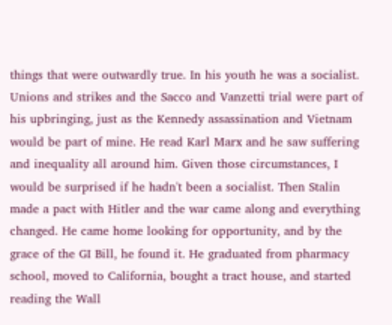things that were outwardly true. In his youth he was a socialist. Unions and strikes and the Sacco and Vanzetti trial were part of his upbringing, just as the Kennedy assassination and Vietnam would be part of mine. He read Karl Marx and he saw suffering and inequality all around him. Given those circumstances, I would be surprised if he hadn't been a socialist. Then Stalin made a pact with Hitler and the war came along and everything changed. He came home looking for opportunity, and by the grace of the GI Bill, he found it. He graduated from pharmacy school, moved to California, bought a tract house, and started reading the Wall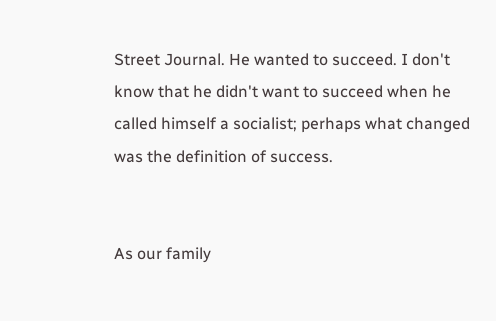Street Journal. He wanted to succeed. I don't know that he didn't want to succeed when he called himself a socialist; perhaps what changed was the definition of success.


As our family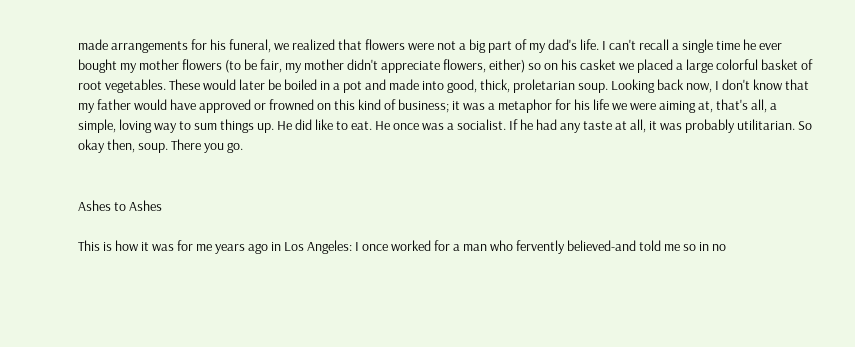made arrangements for his funeral, we realized that flowers were not a big part of my dad's life. I can't recall a single time he ever bought my mother flowers (to be fair, my mother didn't appreciate flowers, either) so on his casket we placed a large colorful basket of root vegetables. These would later be boiled in a pot and made into good, thick, proletarian soup. Looking back now, I don't know that my father would have approved or frowned on this kind of business; it was a metaphor for his life we were aiming at, that's all, a simple, loving way to sum things up. He did like to eat. He once was a socialist. If he had any taste at all, it was probably utilitarian. So okay then, soup. There you go.


Ashes to Ashes

This is how it was for me years ago in Los Angeles: I once worked for a man who fervently believed-and told me so in no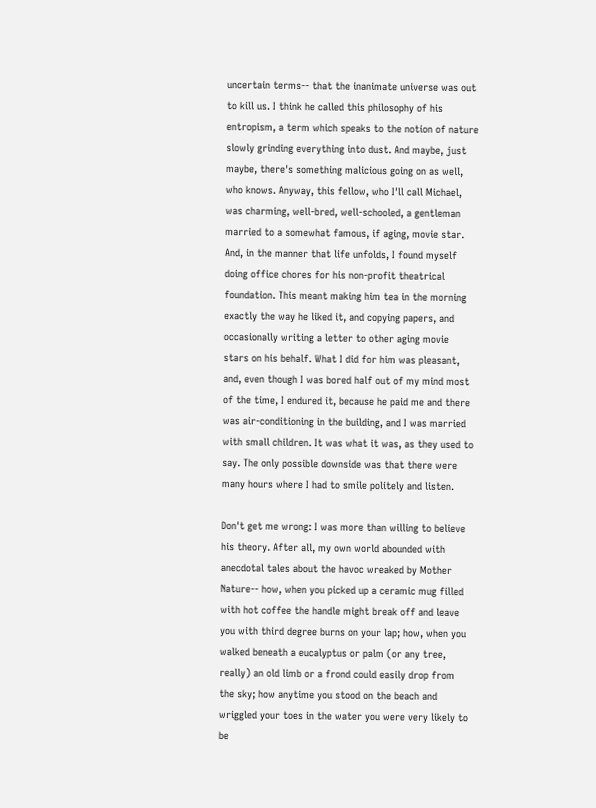uncertain terms-- that the inanimate universe was out to kill us. I think he called this philosophy of his entropism, a term which speaks to the notion of nature slowly grinding everything into dust. And maybe, just maybe, there's something malicious going on as well, who knows. Anyway, this fellow, who I'll call Michael, was charming, well-bred, well-schooled, a gentleman married to a somewhat famous, if aging, movie star. And, in the manner that life unfolds, I found myself doing office chores for his non-profit theatrical foundation. This meant making him tea in the morning exactly the way he liked it, and copying papers, and occasionally writing a letter to other aging movie stars on his behalf. What I did for him was pleasant, and, even though I was bored half out of my mind most of the time, I endured it, because he paid me and there was air-conditioning in the building, and I was married with small children. It was what it was, as they used to say. The only possible downside was that there were many hours where I had to smile politely and listen.

Don't get me wrong: I was more than willing to believe his theory. After all, my own world abounded with anecdotal tales about the havoc wreaked by Mother Nature-- how, when you picked up a ceramic mug filled with hot coffee the handle might break off and leave you with third degree burns on your lap; how, when you walked beneath a eucalyptus or palm (or any tree, really) an old limb or a frond could easily drop from the sky; how anytime you stood on the beach and wriggled your toes in the water you were very likely to be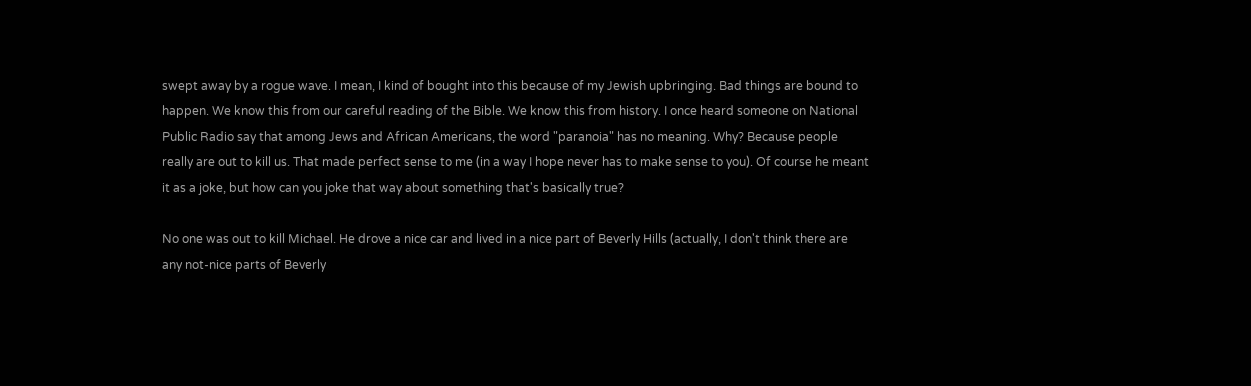swept away by a rogue wave. I mean, I kind of bought into this because of my Jewish upbringing. Bad things are bound to happen. We know this from our careful reading of the Bible. We know this from history. I once heard someone on National Public Radio say that among Jews and African Americans, the word "paranoia" has no meaning. Why? Because people really are out to kill us. That made perfect sense to me (in a way I hope never has to make sense to you). Of course he meant it as a joke, but how can you joke that way about something that's basically true?

No one was out to kill Michael. He drove a nice car and lived in a nice part of Beverly Hills (actually, I don't think there are any not-nice parts of Beverly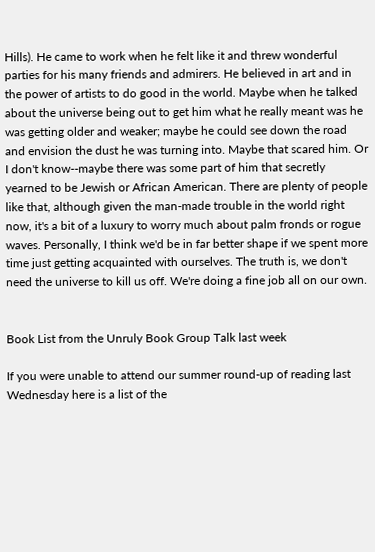Hills). He came to work when he felt like it and threw wonderful parties for his many friends and admirers. He believed in art and in the power of artists to do good in the world. Maybe when he talked about the universe being out to get him what he really meant was he was getting older and weaker; maybe he could see down the road and envision the dust he was turning into. Maybe that scared him. Or I don't know--maybe there was some part of him that secretly yearned to be Jewish or African American. There are plenty of people like that, although given the man-made trouble in the world right now, it's a bit of a luxury to worry much about palm fronds or rogue waves. Personally, I think we'd be in far better shape if we spent more time just getting acquainted with ourselves. The truth is, we don't need the universe to kill us off. We're doing a fine job all on our own.


Book List from the Unruly Book Group Talk last week

If you were unable to attend our summer round-up of reading last Wednesday here is a list of the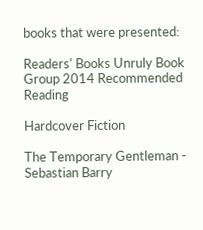books that were presented:

Readers' Books Unruly Book Group 2014 Recommended Reading

Hardcover Fiction

The Temporary Gentleman - Sebastian Barry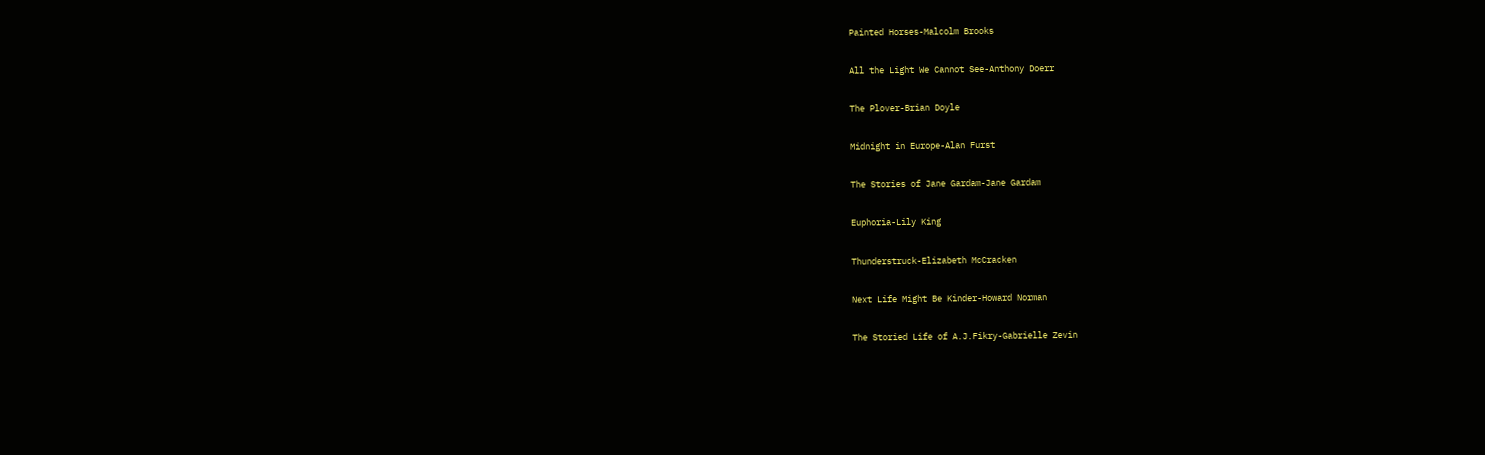Painted Horses-Malcolm Brooks

All the Light We Cannot See-Anthony Doerr

The Plover-Brian Doyle

Midnight in Europe-Alan Furst

The Stories of Jane Gardam-Jane Gardam

Euphoria-Lily King

Thunderstruck-Elizabeth McCracken

Next Life Might Be Kinder-Howard Norman

The Storied Life of A.J.Fikry-Gabrielle Zevin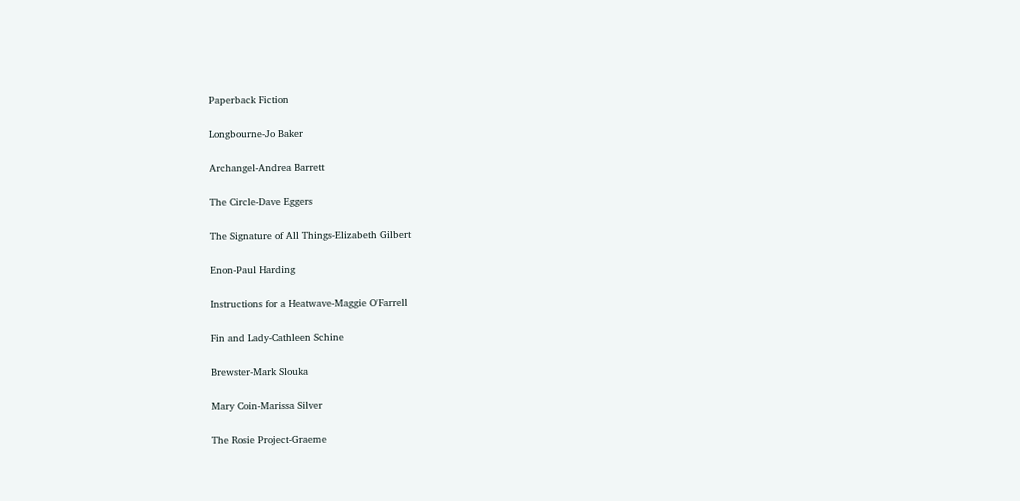Paperback Fiction

Longbourne-Jo Baker

Archangel-Andrea Barrett

The Circle-Dave Eggers

The Signature of All Things-Elizabeth Gilbert

Enon-Paul Harding

Instructions for a Heatwave-Maggie O'Farrell

Fin and Lady-Cathleen Schine

Brewster-Mark Slouka

Mary Coin-Marissa Silver

The Rosie Project-Graeme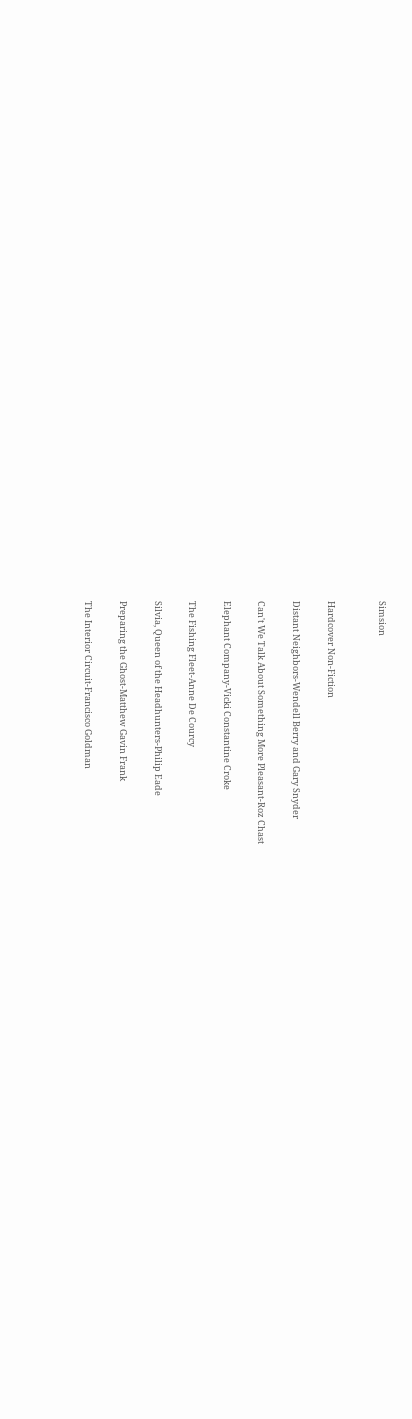Simsion


Hardcover Non-Fiction

Distant Neighbors-Wendell Berry and Gary Snyder

Can't We Talk About Something More Pleasant-Roz Chast

Elephant Company-Vicki Constantine Croke

The Fishing Fleet-Anne De Courcy

Silvia, Queen of the Headhunters-Philip Eade

Preparing the Ghost-Matthew Gavin Frank

The Interior Circuit-Francisco Goldman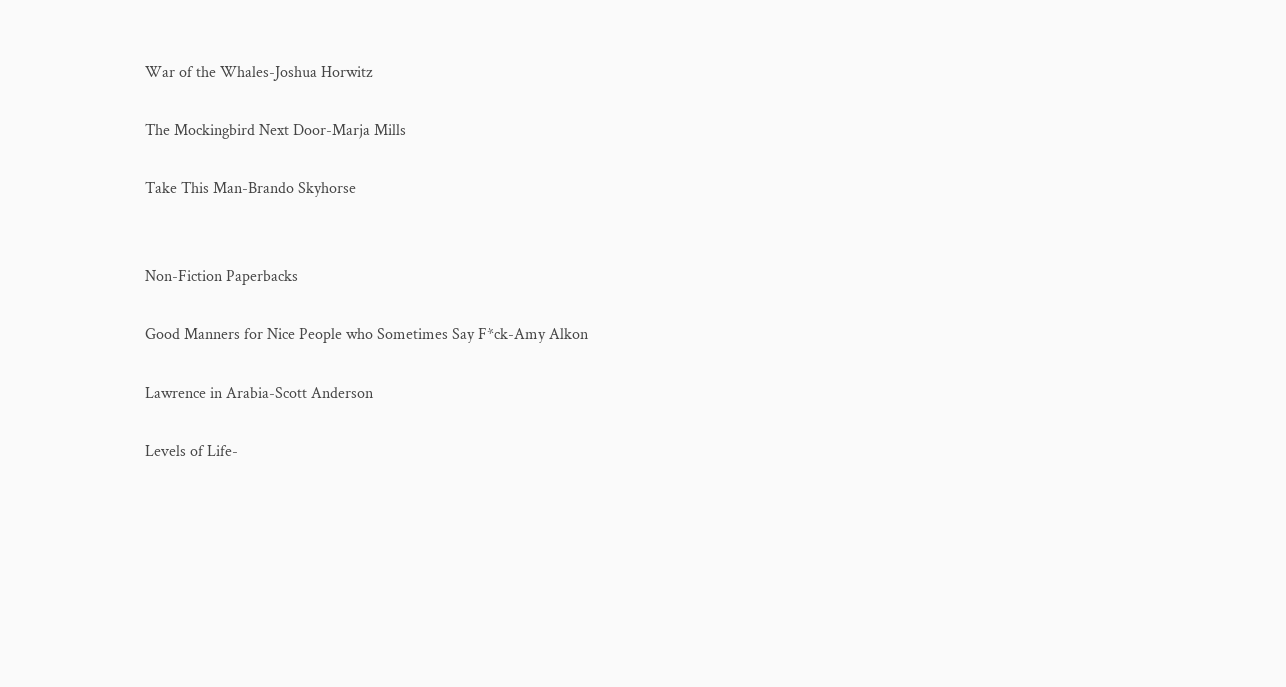War of the Whales-Joshua Horwitz

The Mockingbird Next Door-Marja Mills

Take This Man-Brando Skyhorse


Non-Fiction Paperbacks

Good Manners for Nice People who Sometimes Say F*ck-Amy Alkon

Lawrence in Arabia-Scott Anderson

Levels of Life-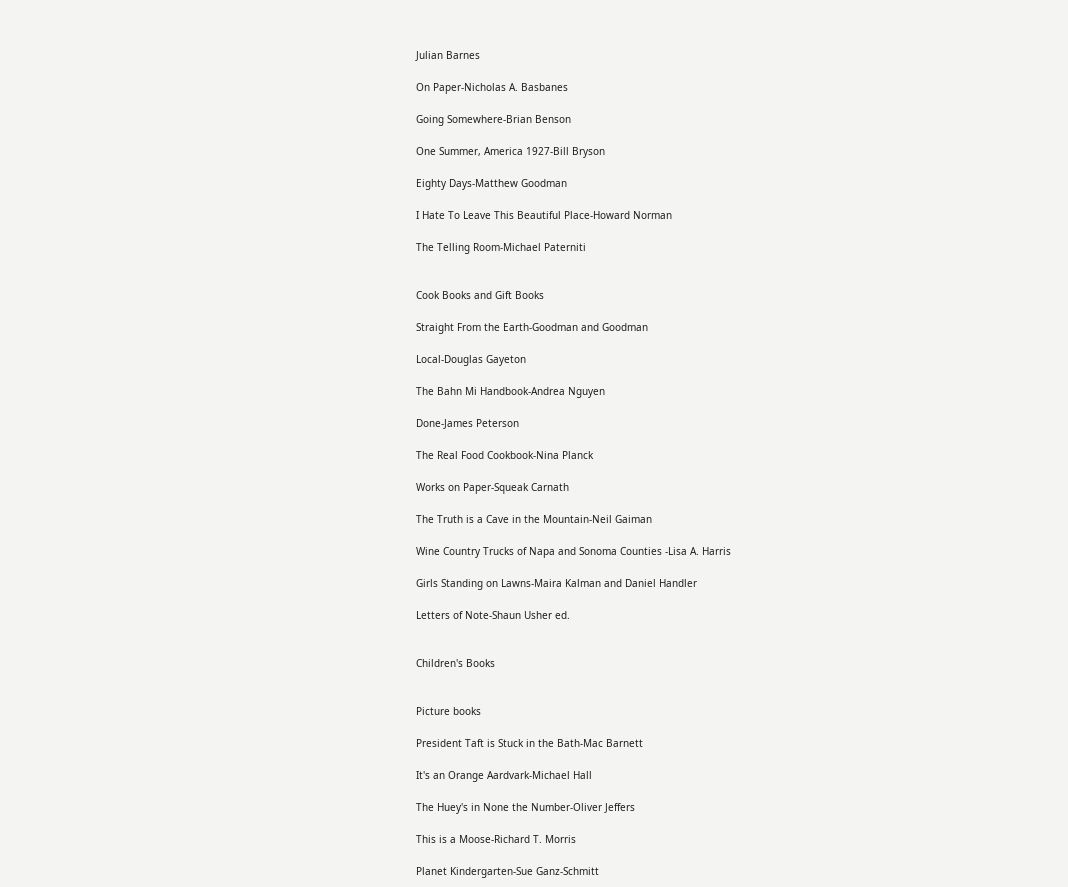Julian Barnes

On Paper-Nicholas A. Basbanes

Going Somewhere-Brian Benson

One Summer, America 1927-Bill Bryson

Eighty Days-Matthew Goodman

I Hate To Leave This Beautiful Place-Howard Norman

The Telling Room-Michael Paterniti


Cook Books and Gift Books

Straight From the Earth-Goodman and Goodman

Local-Douglas Gayeton

The Bahn Mi Handbook-Andrea Nguyen

Done-James Peterson

The Real Food Cookbook-Nina Planck

Works on Paper-Squeak Carnath

The Truth is a Cave in the Mountain-Neil Gaiman

Wine Country Trucks of Napa and Sonoma Counties -Lisa A. Harris

Girls Standing on Lawns-Maira Kalman and Daniel Handler

Letters of Note-Shaun Usher ed.


Children's Books


Picture books

President Taft is Stuck in the Bath-Mac Barnett

It's an Orange Aardvark-Michael Hall

The Huey's in None the Number-Oliver Jeffers

This is a Moose-Richard T. Morris

Planet Kindergarten-Sue Ganz-Schmitt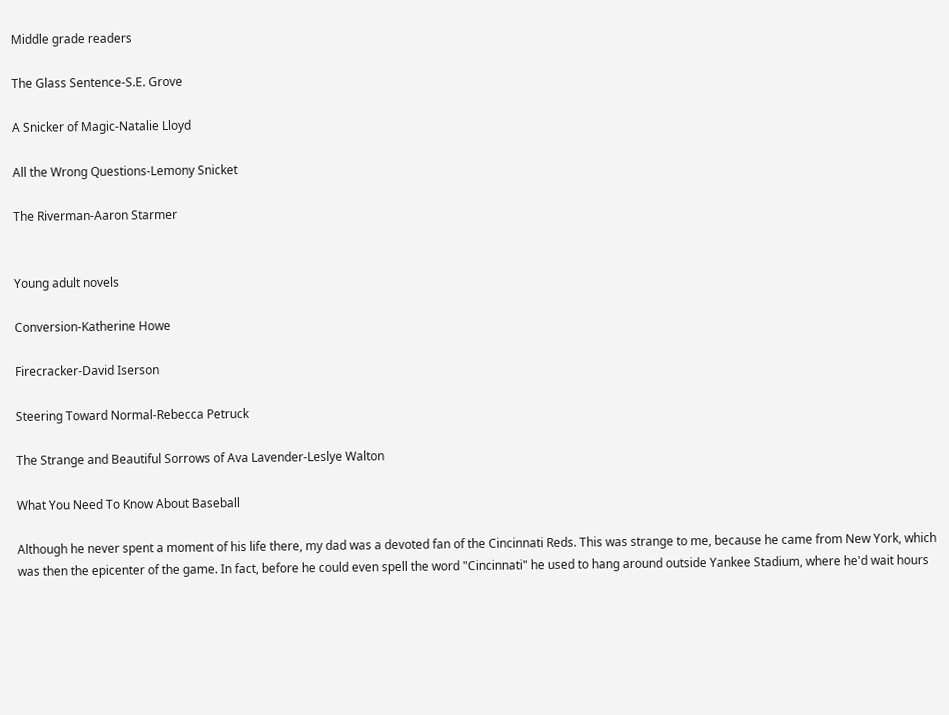Middle grade readers

The Glass Sentence-S.E. Grove

A Snicker of Magic-Natalie Lloyd

All the Wrong Questions-Lemony Snicket

The Riverman-Aaron Starmer


Young adult novels

Conversion-Katherine Howe

Firecracker-David Iserson

Steering Toward Normal-Rebecca Petruck

The Strange and Beautiful Sorrows of Ava Lavender-Leslye Walton

What You Need To Know About Baseball

Although he never spent a moment of his life there, my dad was a devoted fan of the Cincinnati Reds. This was strange to me, because he came from New York, which was then the epicenter of the game. In fact, before he could even spell the word "Cincinnati" he used to hang around outside Yankee Stadium, where he'd wait hours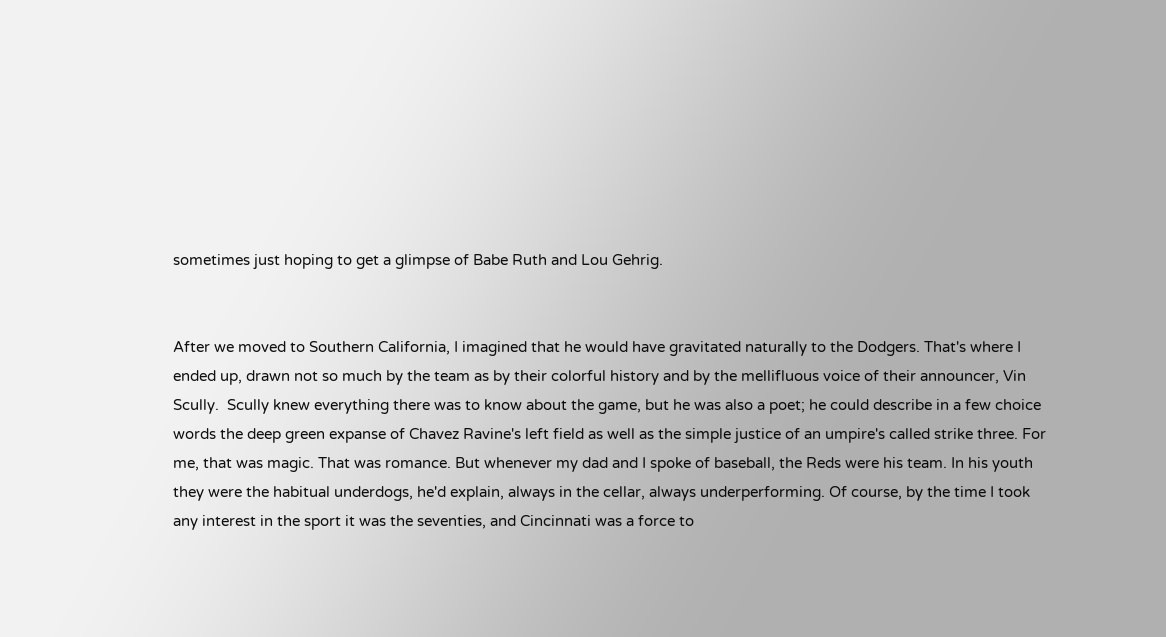sometimes just hoping to get a glimpse of Babe Ruth and Lou Gehrig.


After we moved to Southern California, I imagined that he would have gravitated naturally to the Dodgers. That's where I ended up, drawn not so much by the team as by their colorful history and by the mellifluous voice of their announcer, Vin Scully.  Scully knew everything there was to know about the game, but he was also a poet; he could describe in a few choice words the deep green expanse of Chavez Ravine's left field as well as the simple justice of an umpire's called strike three. For me, that was magic. That was romance. But whenever my dad and I spoke of baseball, the Reds were his team. In his youth they were the habitual underdogs, he'd explain, always in the cellar, always underperforming. Of course, by the time I took any interest in the sport it was the seventies, and Cincinnati was a force to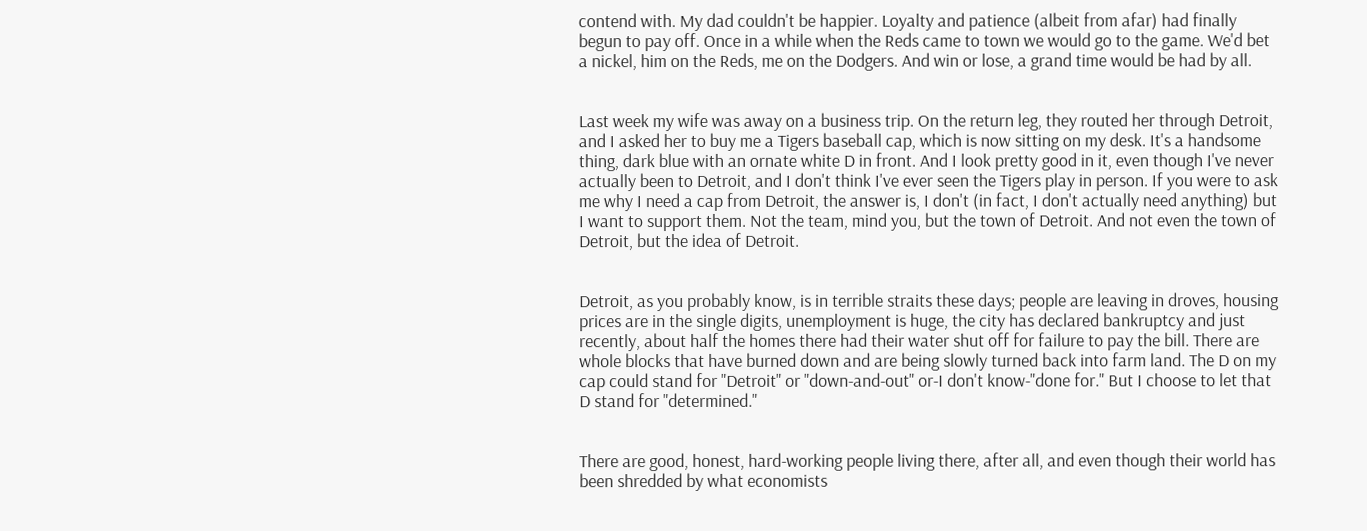contend with. My dad couldn't be happier. Loyalty and patience (albeit from afar) had finally begun to pay off. Once in a while when the Reds came to town we would go to the game. We'd bet a nickel, him on the Reds, me on the Dodgers. And win or lose, a grand time would be had by all.


Last week my wife was away on a business trip. On the return leg, they routed her through Detroit, and I asked her to buy me a Tigers baseball cap, which is now sitting on my desk. It's a handsome thing, dark blue with an ornate white D in front. And I look pretty good in it, even though I've never actually been to Detroit, and I don't think I've ever seen the Tigers play in person. If you were to ask me why I need a cap from Detroit, the answer is, I don't (in fact, I don't actually need anything) but I want to support them. Not the team, mind you, but the town of Detroit. And not even the town of Detroit, but the idea of Detroit.


Detroit, as you probably know, is in terrible straits these days; people are leaving in droves, housing prices are in the single digits, unemployment is huge, the city has declared bankruptcy and just recently, about half the homes there had their water shut off for failure to pay the bill. There are whole blocks that have burned down and are being slowly turned back into farm land. The D on my cap could stand for "Detroit" or "down-and-out" or-I don't know-"done for." But I choose to let that D stand for "determined."


There are good, honest, hard-working people living there, after all, and even though their world has been shredded by what economists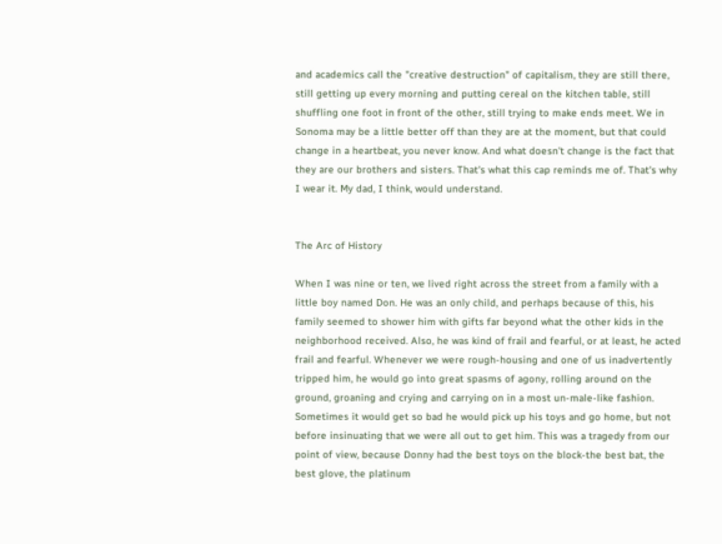and academics call the "creative destruction" of capitalism, they are still there, still getting up every morning and putting cereal on the kitchen table, still shuffling one foot in front of the other, still trying to make ends meet. We in Sonoma may be a little better off than they are at the moment, but that could change in a heartbeat, you never know. And what doesn't change is the fact that they are our brothers and sisters. That's what this cap reminds me of. That's why I wear it. My dad, I think, would understand.


The Arc of History

When I was nine or ten, we lived right across the street from a family with a little boy named Don. He was an only child, and perhaps because of this, his family seemed to shower him with gifts far beyond what the other kids in the neighborhood received. Also, he was kind of frail and fearful, or at least, he acted frail and fearful. Whenever we were rough-housing and one of us inadvertently tripped him, he would go into great spasms of agony, rolling around on the ground, groaning and crying and carrying on in a most un-male-like fashion. Sometimes it would get so bad he would pick up his toys and go home, but not before insinuating that we were all out to get him. This was a tragedy from our point of view, because Donny had the best toys on the block-the best bat, the best glove, the platinum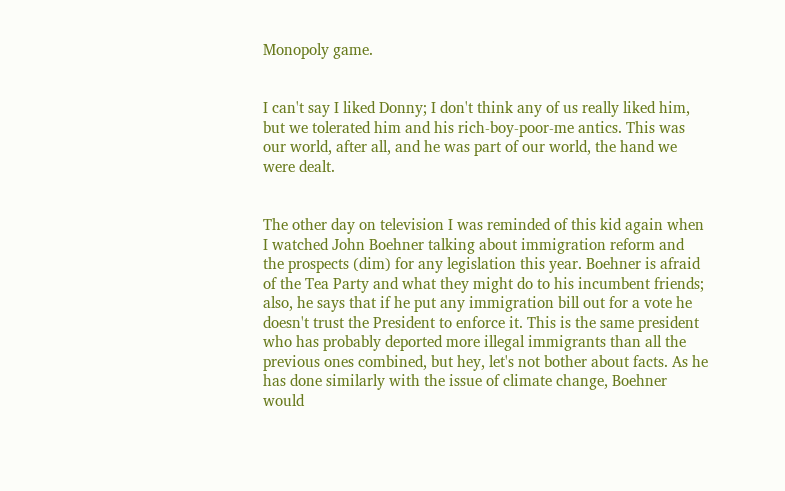Monopoly game.


I can't say I liked Donny; I don't think any of us really liked him, but we tolerated him and his rich-boy-poor-me antics. This was our world, after all, and he was part of our world, the hand we were dealt.


The other day on television I was reminded of this kid again when I watched John Boehner talking about immigration reform and the prospects (dim) for any legislation this year. Boehner is afraid of the Tea Party and what they might do to his incumbent friends; also, he says that if he put any immigration bill out for a vote he doesn't trust the President to enforce it. This is the same president who has probably deported more illegal immigrants than all the previous ones combined, but hey, let's not bother about facts. As he has done similarly with the issue of climate change, Boehner would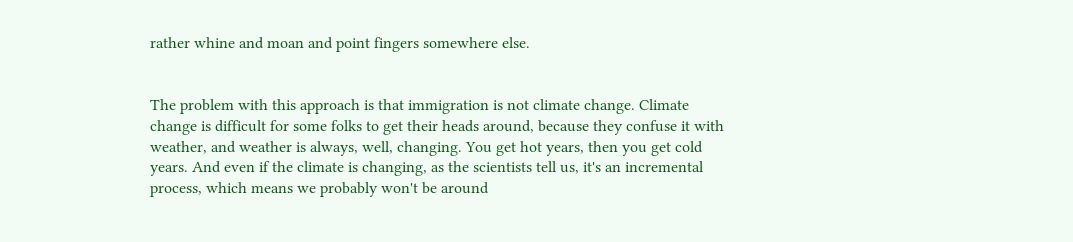rather whine and moan and point fingers somewhere else.


The problem with this approach is that immigration is not climate change. Climate change is difficult for some folks to get their heads around, because they confuse it with weather, and weather is always, well, changing. You get hot years, then you get cold years. And even if the climate is changing, as the scientists tell us, it's an incremental process, which means we probably won't be around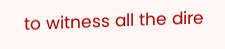to witness all the dire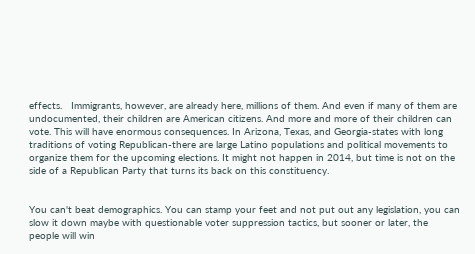effects.   Immigrants, however, are already here, millions of them. And even if many of them are undocumented, their children are American citizens. And more and more of their children can vote. This will have enormous consequences. In Arizona, Texas, and Georgia-states with long traditions of voting Republican-there are large Latino populations and political movements to organize them for the upcoming elections. It might not happen in 2014, but time is not on the side of a Republican Party that turns its back on this constituency.


You can't beat demographics. You can stamp your feet and not put out any legislation, you can slow it down maybe with questionable voter suppression tactics, but sooner or later, the people will win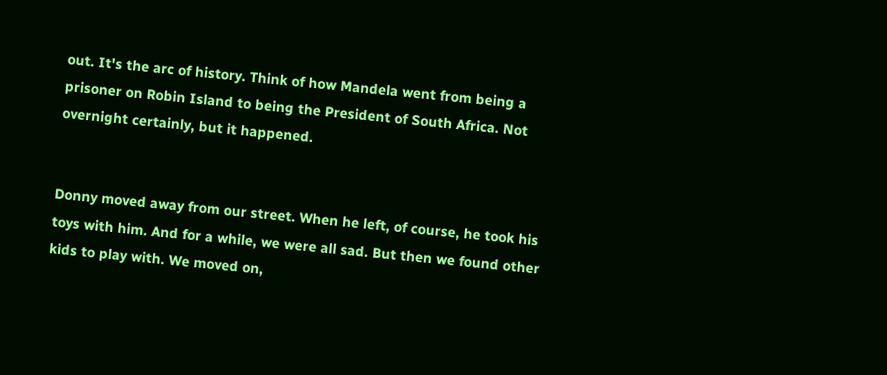out. It's the arc of history. Think of how Mandela went from being a prisoner on Robin Island to being the President of South Africa. Not overnight certainly, but it happened.


Donny moved away from our street. When he left, of course, he took his toys with him. And for a while, we were all sad. But then we found other kids to play with. We moved on,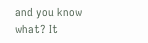and you know what? It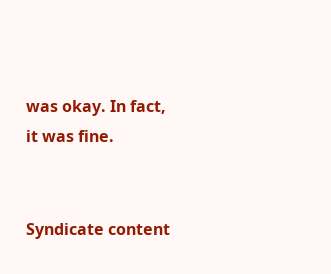was okay. In fact, it was fine.


Syndicate content